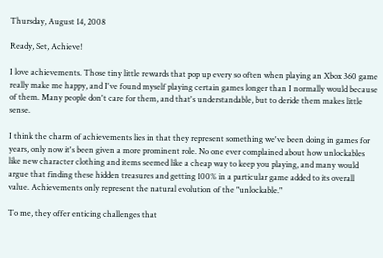Thursday, August 14, 2008

Ready, Set, Achieve!

I love achievements. Those tiny little rewards that pop up every so often when playing an Xbox 360 game really make me happy, and I've found myself playing certain games longer than I normally would because of them. Many people don't care for them, and that's understandable, but to deride them makes little sense.

I think the charm of achievements lies in that they represent something we've been doing in games for years, only now it's been given a more prominent role. No one ever complained about how unlockables like new character clothing and items seemed like a cheap way to keep you playing, and many would argue that finding these hidden treasures and getting 100% in a particular game added to its overall value. Achievements only represent the natural evolution of the "unlockable."

To me, they offer enticing challenges that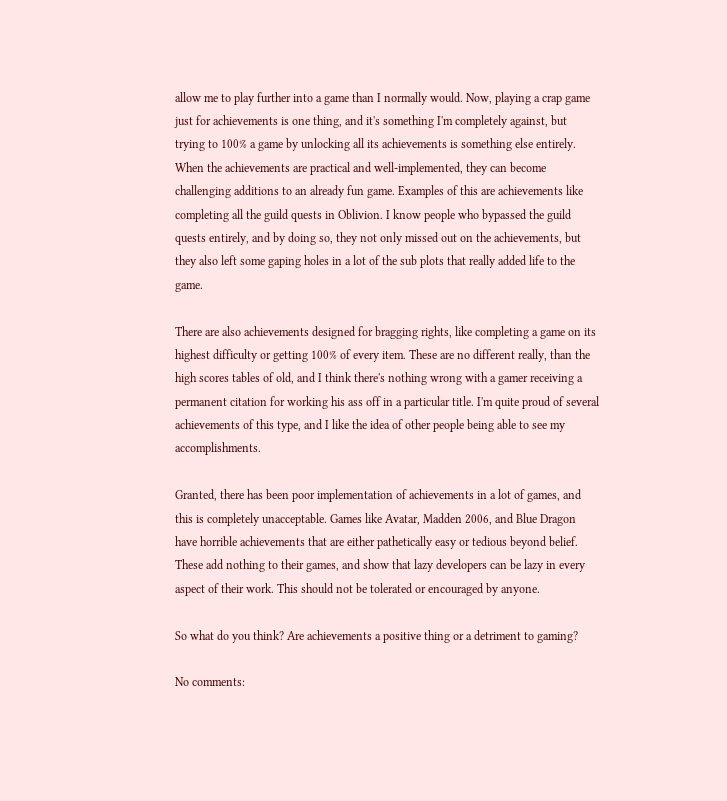allow me to play further into a game than I normally would. Now, playing a crap game just for achievements is one thing, and it's something I'm completely against, but trying to 100% a game by unlocking all its achievements is something else entirely. When the achievements are practical and well-implemented, they can become challenging additions to an already fun game. Examples of this are achievements like completing all the guild quests in Oblivion. I know people who bypassed the guild quests entirely, and by doing so, they not only missed out on the achievements, but they also left some gaping holes in a lot of the sub plots that really added life to the game.

There are also achievements designed for bragging rights, like completing a game on its highest difficulty or getting 100% of every item. These are no different really, than the high scores tables of old, and I think there's nothing wrong with a gamer receiving a permanent citation for working his ass off in a particular title. I'm quite proud of several achievements of this type, and I like the idea of other people being able to see my accomplishments.

Granted, there has been poor implementation of achievements in a lot of games, and this is completely unacceptable. Games like Avatar, Madden 2006, and Blue Dragon have horrible achievements that are either pathetically easy or tedious beyond belief. These add nothing to their games, and show that lazy developers can be lazy in every aspect of their work. This should not be tolerated or encouraged by anyone.

So what do you think? Are achievements a positive thing or a detriment to gaming?

No comments: